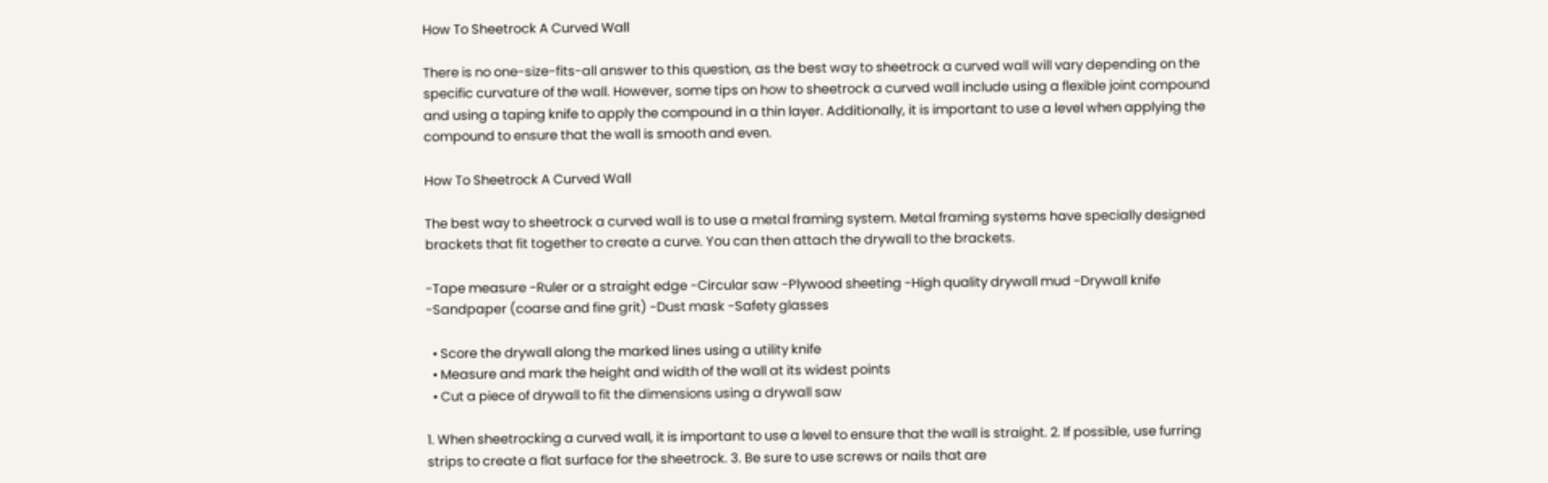How To Sheetrock A Curved Wall

There is no one-size-fits-all answer to this question, as the best way to sheetrock a curved wall will vary depending on the specific curvature of the wall. However, some tips on how to sheetrock a curved wall include using a flexible joint compound and using a taping knife to apply the compound in a thin layer. Additionally, it is important to use a level when applying the compound to ensure that the wall is smooth and even.

How To Sheetrock A Curved Wall

The best way to sheetrock a curved wall is to use a metal framing system. Metal framing systems have specially designed brackets that fit together to create a curve. You can then attach the drywall to the brackets.

-Tape measure -Ruler or a straight edge -Circular saw -Plywood sheeting -High quality drywall mud -Drywall knife -Sandpaper (coarse and fine grit) -Dust mask -Safety glasses

  • Score the drywall along the marked lines using a utility knife
  • Measure and mark the height and width of the wall at its widest points
  • Cut a piece of drywall to fit the dimensions using a drywall saw

1. When sheetrocking a curved wall, it is important to use a level to ensure that the wall is straight. 2. If possible, use furring strips to create a flat surface for the sheetrock. 3. Be sure to use screws or nails that are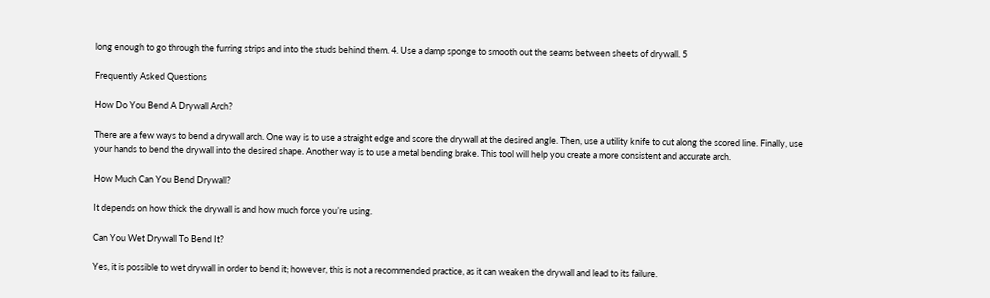long enough to go through the furring strips and into the studs behind them. 4. Use a damp sponge to smooth out the seams between sheets of drywall. 5

Frequently Asked Questions

How Do You Bend A Drywall Arch?

There are a few ways to bend a drywall arch. One way is to use a straight edge and score the drywall at the desired angle. Then, use a utility knife to cut along the scored line. Finally, use your hands to bend the drywall into the desired shape. Another way is to use a metal bending brake. This tool will help you create a more consistent and accurate arch.

How Much Can You Bend Drywall?

It depends on how thick the drywall is and how much force you’re using.

Can You Wet Drywall To Bend It?

Yes, it is possible to wet drywall in order to bend it; however, this is not a recommended practice, as it can weaken the drywall and lead to its failure.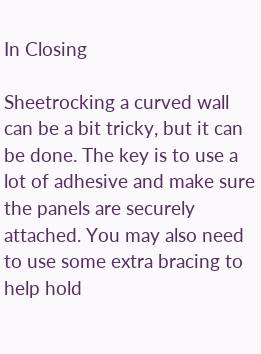In Closing

Sheetrocking a curved wall can be a bit tricky, but it can be done. The key is to use a lot of adhesive and make sure the panels are securely attached. You may also need to use some extra bracing to help hold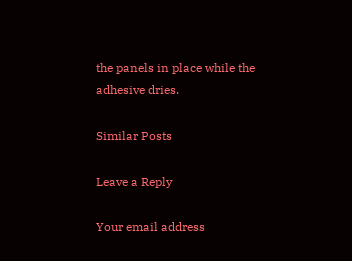the panels in place while the adhesive dries.

Similar Posts

Leave a Reply

Your email address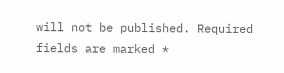will not be published. Required fields are marked *